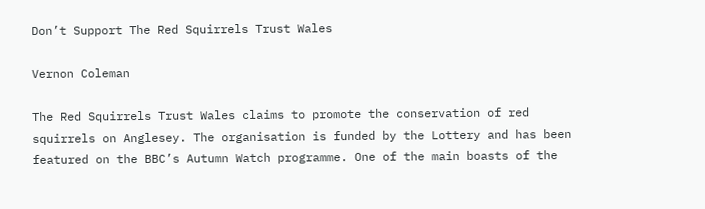Don’t Support The Red Squirrels Trust Wales

Vernon Coleman

The Red Squirrels Trust Wales claims to promote the conservation of red squirrels on Anglesey. The organisation is funded by the Lottery and has been featured on the BBC’s Autumn Watch programme. One of the main boasts of the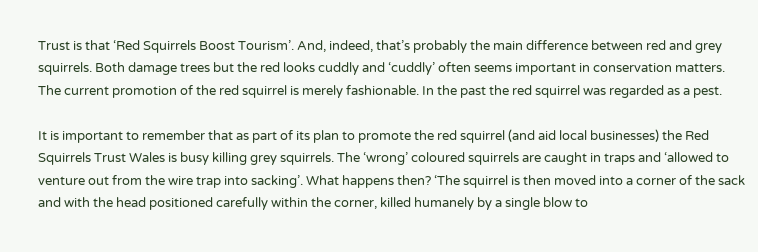Trust is that ‘Red Squirrels Boost Tourism’. And, indeed, that’s probably the main difference between red and grey squirrels. Both damage trees but the red looks cuddly and ‘cuddly’ often seems important in conservation matters. The current promotion of the red squirrel is merely fashionable. In the past the red squirrel was regarded as a pest.

It is important to remember that as part of its plan to promote the red squirrel (and aid local businesses) the Red Squirrels Trust Wales is busy killing grey squirrels. The ‘wrong’ coloured squirrels are caught in traps and ‘allowed to venture out from the wire trap into sacking’. What happens then? ‘The squirrel is then moved into a corner of the sack and with the head positioned carefully within the corner, killed humanely by a single blow to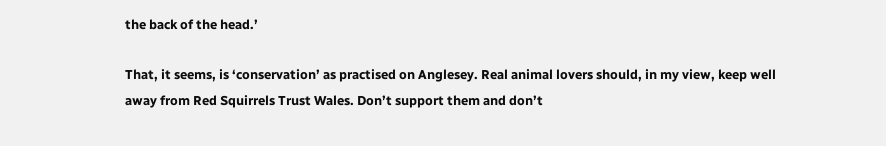the back of the head.’

That, it seems, is ‘conservation’ as practised on Anglesey. Real animal lovers should, in my view, keep well away from Red Squirrels Trust Wales. Don’t support them and don’t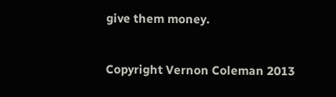give them money.

Copyright Vernon Coleman 2013